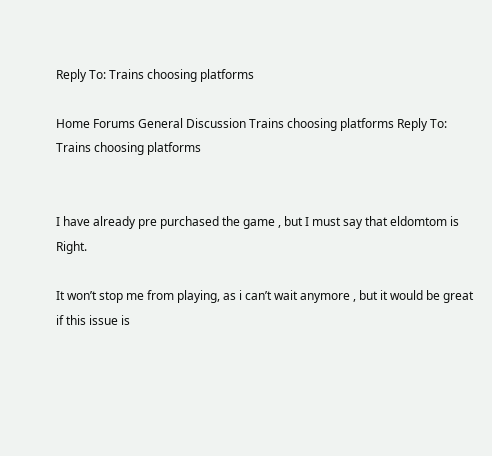Reply To: Trains choosing platforms

Home Forums General Discussion Trains choosing platforms Reply To: Trains choosing platforms


I have already pre purchased the game , but I must say that eldomtom is Right.

It won’t stop me from playing, as i can’t wait anymore , but it would be great if this issue is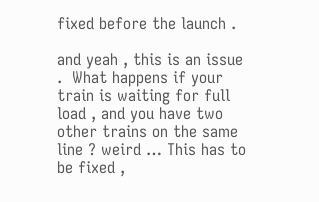fixed before the launch .

and yeah , this is an issue .  What happens if your train is waiting for full load , and you have two other trains on the same line ? weird … This has to be fixed ,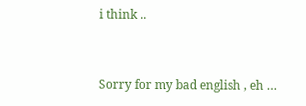i think ..


Sorry for my bad english , eh …